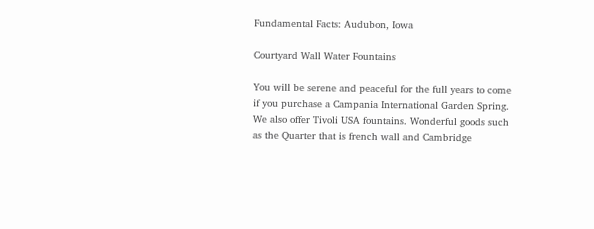Fundamental Facts: Audubon, Iowa

Courtyard Wall Water Fountains

You will be serene and peaceful for the full years to come if you purchase a Campania International Garden Spring. We also offer Tivoli USA fountains. Wonderful goods such as the Quarter that is french wall and Cambridge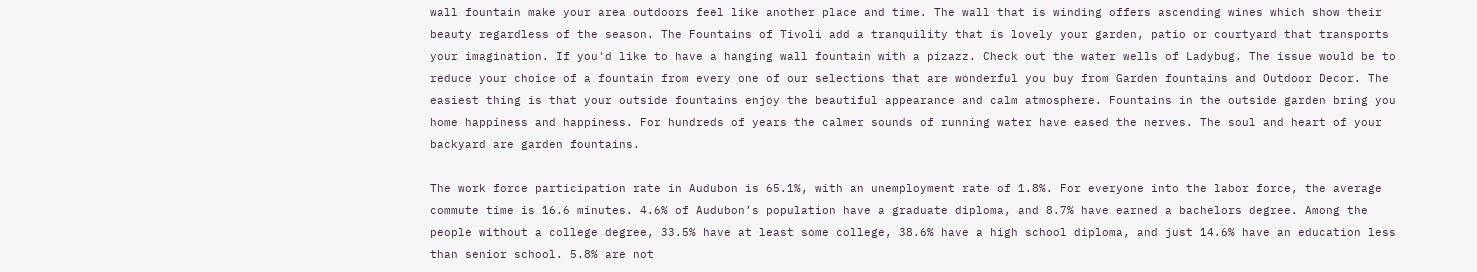wall fountain make your area outdoors feel like another place and time. The wall that is winding offers ascending wines which show their beauty regardless of the season. The Fountains of Tivoli add a tranquility that is lovely your garden, patio or courtyard that transports your imagination. If you'd like to have a hanging wall fountain with a pizazz. Check out the water wells of Ladybug. The issue would be to reduce your choice of a fountain from every one of our selections that are wonderful you buy from Garden fountains and Outdoor Decor. The easiest thing is that your outside fountains enjoy the beautiful appearance and calm atmosphere. Fountains in the outside garden bring you home happiness and happiness. For hundreds of years the calmer sounds of running water have eased the nerves. The soul and heart of your backyard are garden fountains.

The work force participation rate in Audubon is 65.1%, with an unemployment rate of 1.8%. For everyone into the labor force, the average commute time is 16.6 minutes. 4.6% of Audubon’s population have a graduate diploma, and 8.7% have earned a bachelors degree. Among the people without a college degree, 33.5% have at least some college, 38.6% have a high school diploma, and just 14.6% have an education less than senior school. 5.8% are not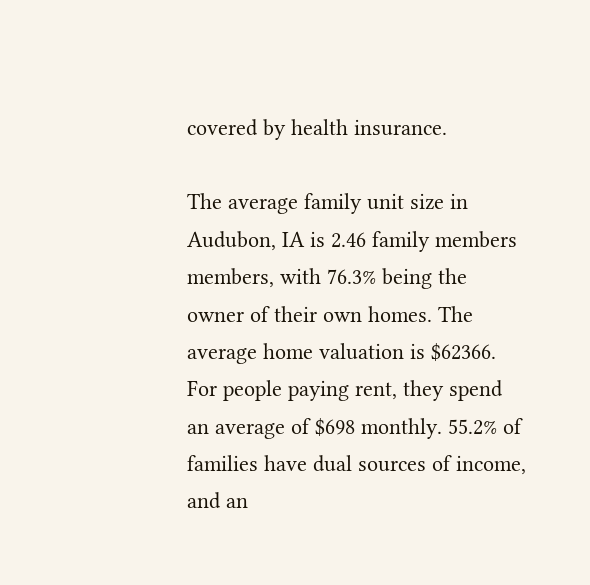covered by health insurance.

The average family unit size in Audubon, IA is 2.46 family members members, with 76.3% being the owner of their own homes. The average home valuation is $62366. For people paying rent, they spend an average of $698 monthly. 55.2% of families have dual sources of income, and an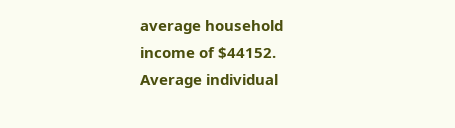average household income of $44152. Average individual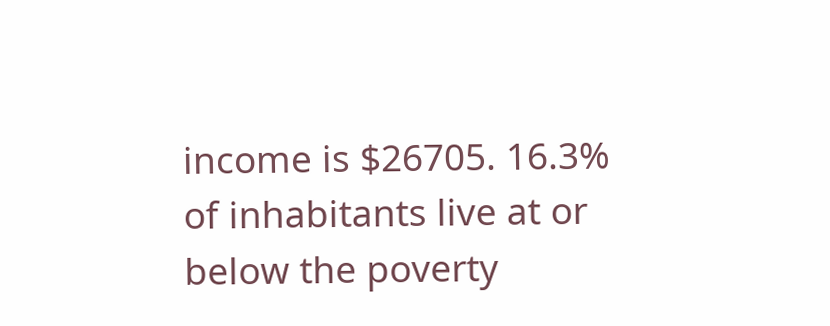income is $26705. 16.3% of inhabitants live at or below the poverty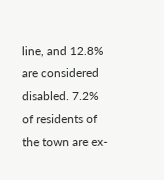line, and 12.8% are considered disabled. 7.2% of residents of the town are ex-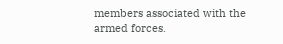members associated with the armed forces.